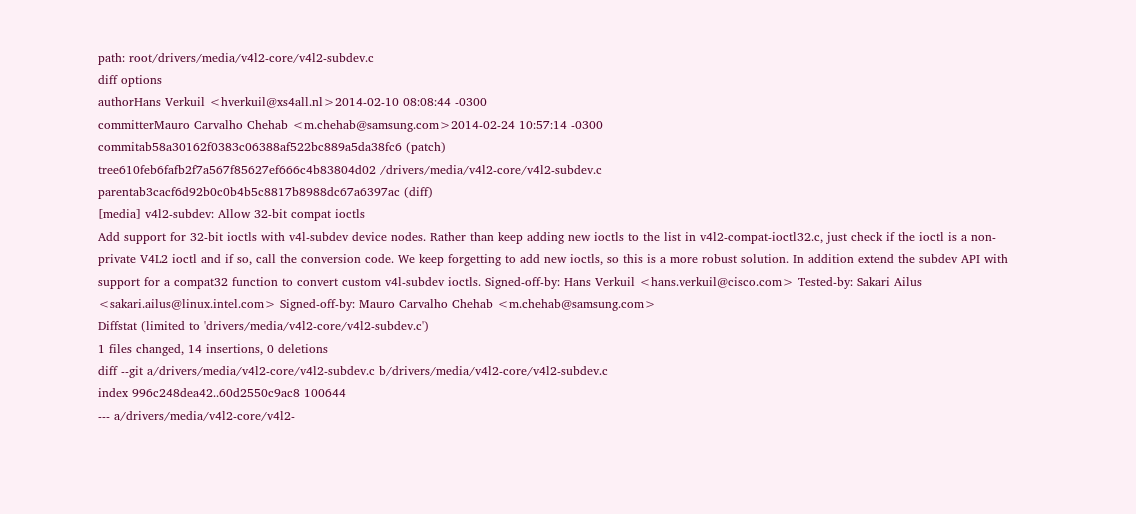path: root/drivers/media/v4l2-core/v4l2-subdev.c
diff options
authorHans Verkuil <hverkuil@xs4all.nl>2014-02-10 08:08:44 -0300
committerMauro Carvalho Chehab <m.chehab@samsung.com>2014-02-24 10:57:14 -0300
commitab58a30162f0383c06388af522bc889a5da38fc6 (patch)
tree610feb6fafb2f7a567f85627ef666c4b83804d02 /drivers/media/v4l2-core/v4l2-subdev.c
parentab3cacf6d92b0c0b4b5c8817b8988dc67a6397ac (diff)
[media] v4l2-subdev: Allow 32-bit compat ioctls
Add support for 32-bit ioctls with v4l-subdev device nodes. Rather than keep adding new ioctls to the list in v4l2-compat-ioctl32.c, just check if the ioctl is a non-private V4L2 ioctl and if so, call the conversion code. We keep forgetting to add new ioctls, so this is a more robust solution. In addition extend the subdev API with support for a compat32 function to convert custom v4l-subdev ioctls. Signed-off-by: Hans Verkuil <hans.verkuil@cisco.com> Tested-by: Sakari Ailus <sakari.ailus@linux.intel.com> Signed-off-by: Mauro Carvalho Chehab <m.chehab@samsung.com>
Diffstat (limited to 'drivers/media/v4l2-core/v4l2-subdev.c')
1 files changed, 14 insertions, 0 deletions
diff --git a/drivers/media/v4l2-core/v4l2-subdev.c b/drivers/media/v4l2-core/v4l2-subdev.c
index 996c248dea42..60d2550c9ac8 100644
--- a/drivers/media/v4l2-core/v4l2-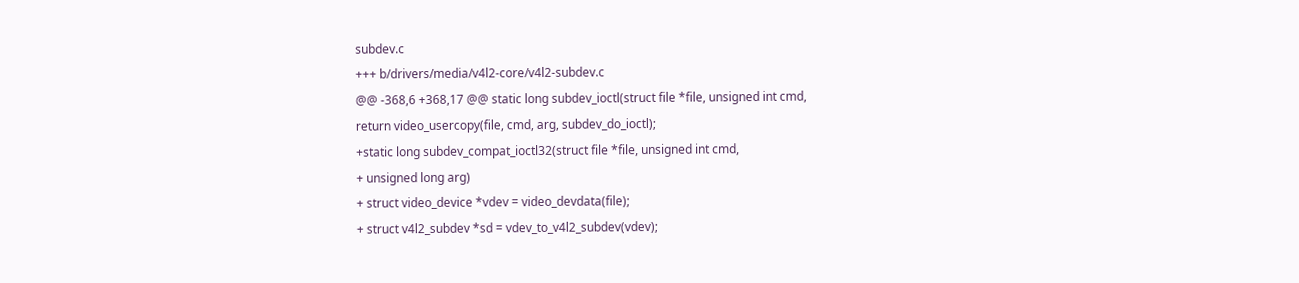subdev.c
+++ b/drivers/media/v4l2-core/v4l2-subdev.c
@@ -368,6 +368,17 @@ static long subdev_ioctl(struct file *file, unsigned int cmd,
return video_usercopy(file, cmd, arg, subdev_do_ioctl);
+static long subdev_compat_ioctl32(struct file *file, unsigned int cmd,
+ unsigned long arg)
+ struct video_device *vdev = video_devdata(file);
+ struct v4l2_subdev *sd = vdev_to_v4l2_subdev(vdev);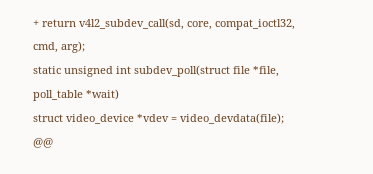+ return v4l2_subdev_call(sd, core, compat_ioctl32, cmd, arg);
static unsigned int subdev_poll(struct file *file, poll_table *wait)
struct video_device *vdev = video_devdata(file);
@@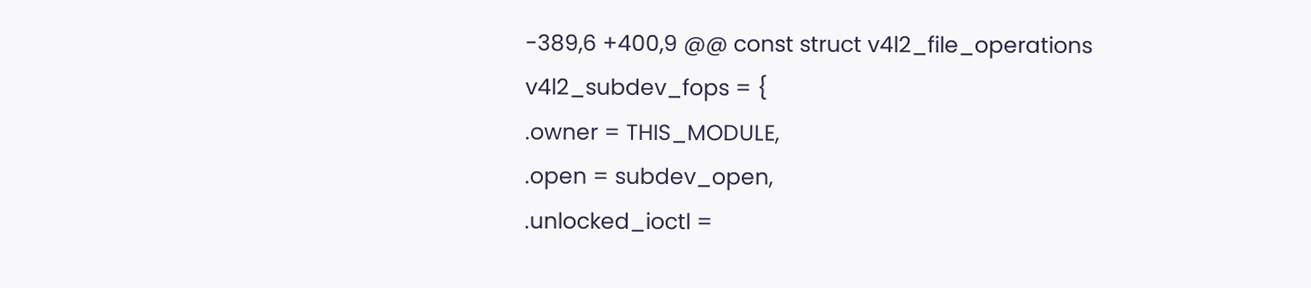-389,6 +400,9 @@ const struct v4l2_file_operations v4l2_subdev_fops = {
.owner = THIS_MODULE,
.open = subdev_open,
.unlocked_ioctl =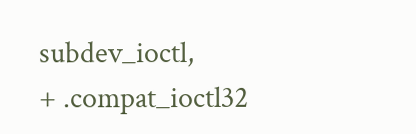subdev_ioctl,
+ .compat_ioctl32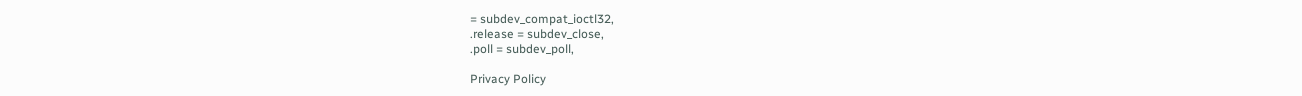= subdev_compat_ioctl32,
.release = subdev_close,
.poll = subdev_poll,

Privacy Policy